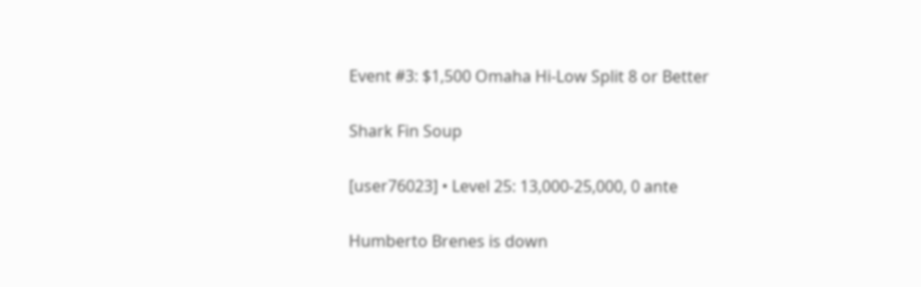Event #3: $1,500 Omaha Hi-Low Split 8 or Better

Shark Fin Soup

[user76023] • Level 25: 13,000-25,000, 0 ante

Humberto Brenes is down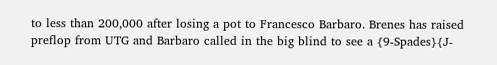to less than 200,000 after losing a pot to Francesco Barbaro. Brenes has raised preflop from UTG and Barbaro called in the big blind to see a {9-Spades}{J-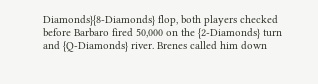Diamonds}{8-Diamonds} flop, both players checked before Barbaro fired 50,000 on the {2-Diamonds} turn and {Q-Diamonds} river. Brenes called him down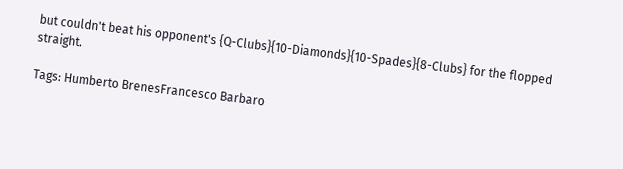but couldn't beat his opponent's {Q-Clubs}{10-Diamonds}{10-Spades}{8-Clubs} for the flopped straight.

Tags: Humberto BrenesFrancesco Barbaro